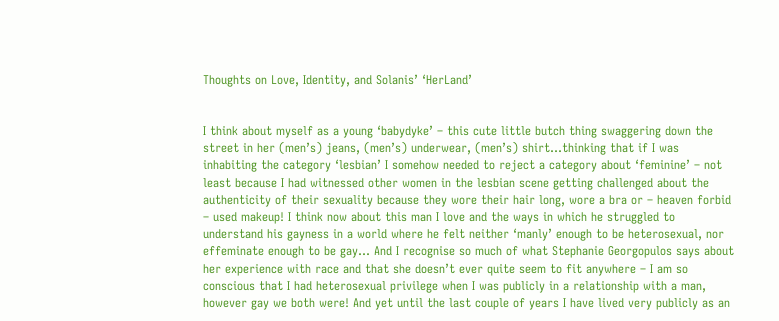Thoughts on Love, Identity, and Solanis’ ‘HerLand’


I think about myself as a young ‘babydyke’ – this cute little butch thing swaggering down the street in her (men’s) jeans, (men’s) underwear, (men’s) shirt…thinking that if I was inhabiting the category ‘lesbian’ I somehow needed to reject a category about ‘feminine’ – not least because I had witnessed other women in the lesbian scene getting challenged about the authenticity of their sexuality because they wore their hair long, wore a bra or – heaven forbid – used makeup! I think now about this man I love and the ways in which he struggled to understand his gayness in a world where he felt neither ‘manly’ enough to be heterosexual, nor effeminate enough to be gay… And I recognise so much of what Stephanie Georgopulos says about her experience with race and that she doesn’t ever quite seem to fit anywhere – I am so conscious that I had heterosexual privilege when I was publicly in a relationship with a man, however gay we both were! And yet until the last couple of years I have lived very publicly as an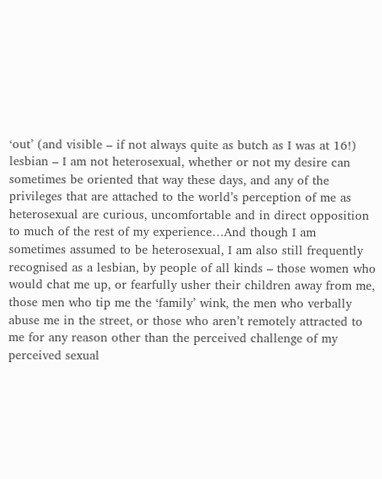‘out’ (and visible – if not always quite as butch as I was at 16!) lesbian – I am not heterosexual, whether or not my desire can sometimes be oriented that way these days, and any of the privileges that are attached to the world’s perception of me as heterosexual are curious, uncomfortable and in direct opposition to much of the rest of my experience…And though I am sometimes assumed to be heterosexual, I am also still frequently recognised as a lesbian, by people of all kinds – those women who would chat me up, or fearfully usher their children away from me, those men who tip me the ‘family’ wink, the men who verbally abuse me in the street, or those who aren’t remotely attracted to me for any reason other than the perceived challenge of my perceived sexual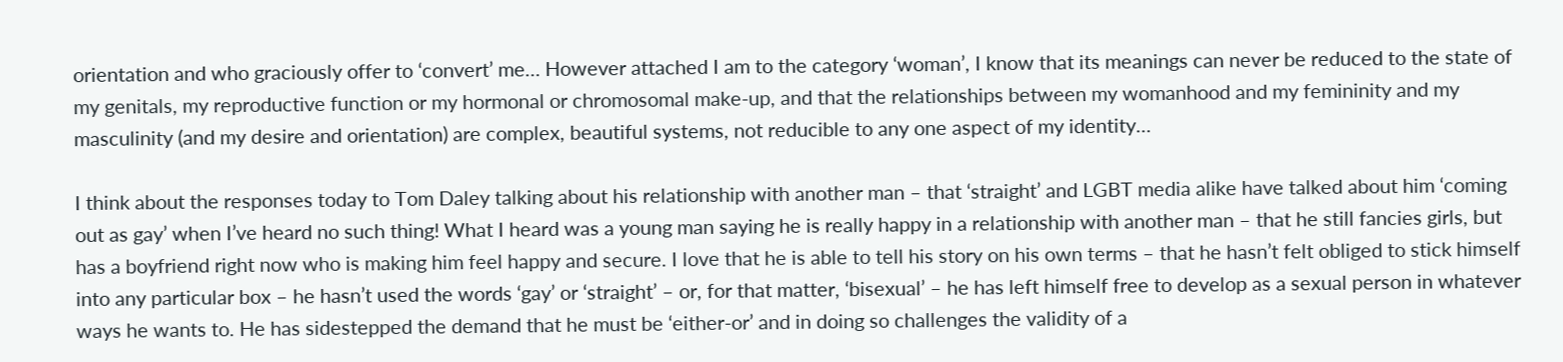orientation and who graciously offer to ‘convert’ me… However attached I am to the category ‘woman’, I know that its meanings can never be reduced to the state of my genitals, my reproductive function or my hormonal or chromosomal make-up, and that the relationships between my womanhood and my femininity and my masculinity (and my desire and orientation) are complex, beautiful systems, not reducible to any one aspect of my identity…

I think about the responses today to Tom Daley talking about his relationship with another man – that ‘straight’ and LGBT media alike have talked about him ‘coming out as gay’ when I’ve heard no such thing! What I heard was a young man saying he is really happy in a relationship with another man – that he still fancies girls, but has a boyfriend right now who is making him feel happy and secure. I love that he is able to tell his story on his own terms – that he hasn’t felt obliged to stick himself into any particular box – he hasn’t used the words ‘gay’ or ‘straight’ – or, for that matter, ‘bisexual’ – he has left himself free to develop as a sexual person in whatever ways he wants to. He has sidestepped the demand that he must be ‘either-or’ and in doing so challenges the validity of a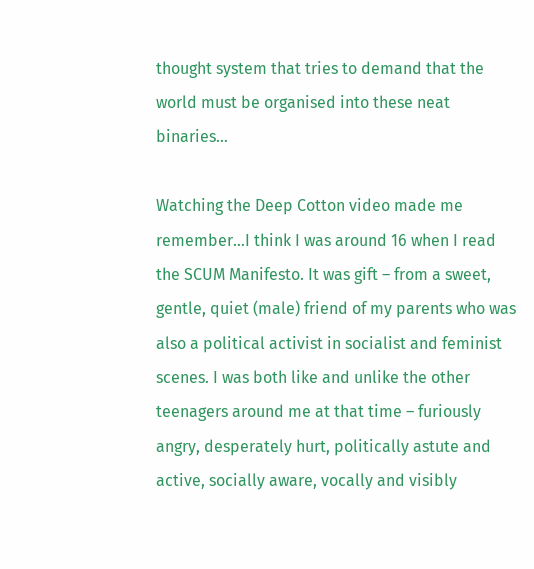thought system that tries to demand that the world must be organised into these neat binaries…

Watching the Deep Cotton video made me remember…I think I was around 16 when I read the SCUM Manifesto. It was gift – from a sweet, gentle, quiet (male) friend of my parents who was also a political activist in socialist and feminist scenes. I was both like and unlike the other teenagers around me at that time – furiously angry, desperately hurt, politically astute and active, socially aware, vocally and visibly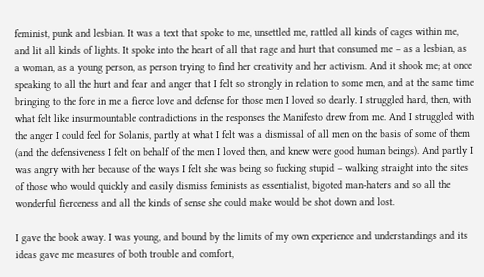feminist, punk and lesbian. It was a text that spoke to me, unsettled me, rattled all kinds of cages within me, and lit all kinds of lights. It spoke into the heart of all that rage and hurt that consumed me – as a lesbian, as a woman, as a young person, as person trying to find her creativity and her activism. And it shook me; at once speaking to all the hurt and fear and anger that I felt so strongly in relation to some men, and at the same time bringing to the fore in me a fierce love and defense for those men I loved so dearly. I struggled hard, then, with what felt like insurmountable contradictions in the responses the Manifesto drew from me. And I struggled with the anger I could feel for Solanis, partly at what I felt was a dismissal of all men on the basis of some of them (and the defensiveness I felt on behalf of the men I loved then, and knew were good human beings). And partly I was angry with her because of the ways I felt she was being so fucking stupid – walking straight into the sites of those who would quickly and easily dismiss feminists as essentialist, bigoted man-haters and so all the wonderful fierceness and all the kinds of sense she could make would be shot down and lost.

I gave the book away. I was young, and bound by the limits of my own experience and understandings and its ideas gave me measures of both trouble and comfort,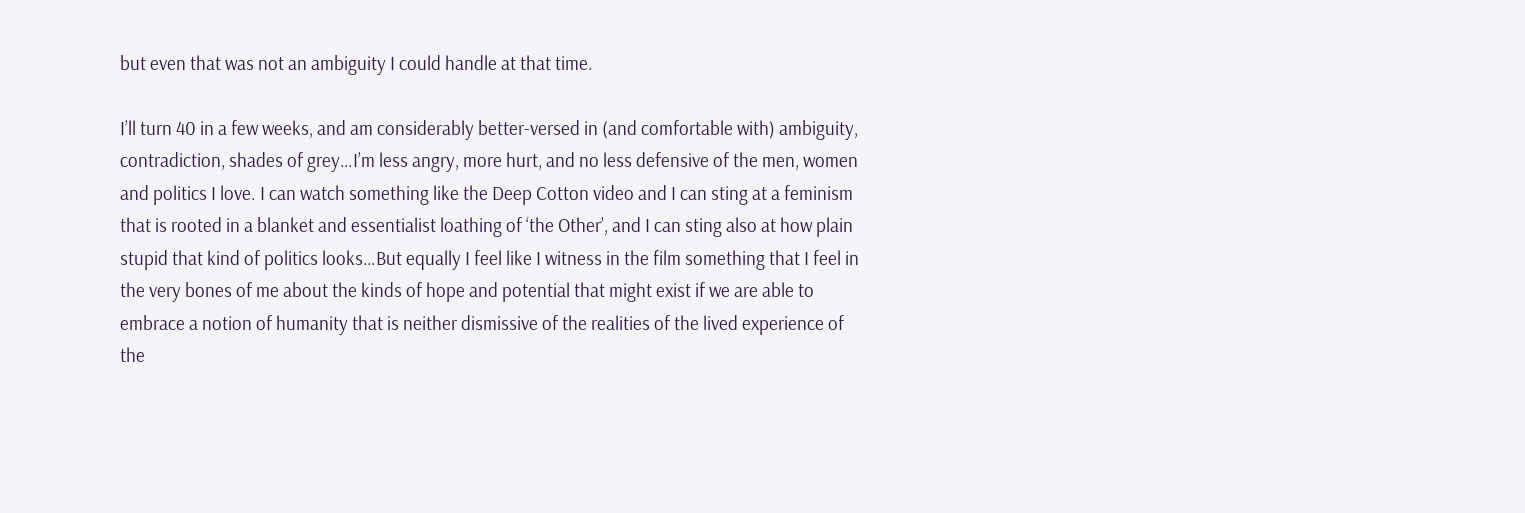but even that was not an ambiguity I could handle at that time.

I’ll turn 40 in a few weeks, and am considerably better-versed in (and comfortable with) ambiguity, contradiction, shades of grey…I’m less angry, more hurt, and no less defensive of the men, women and politics I love. I can watch something like the Deep Cotton video and I can sting at a feminism that is rooted in a blanket and essentialist loathing of ‘the Other’, and I can sting also at how plain stupid that kind of politics looks…But equally I feel like I witness in the film something that I feel in the very bones of me about the kinds of hope and potential that might exist if we are able to embrace a notion of humanity that is neither dismissive of the realities of the lived experience of the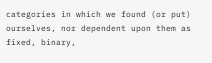categories in which we found (or put) ourselves, nor dependent upon them as fixed, binary,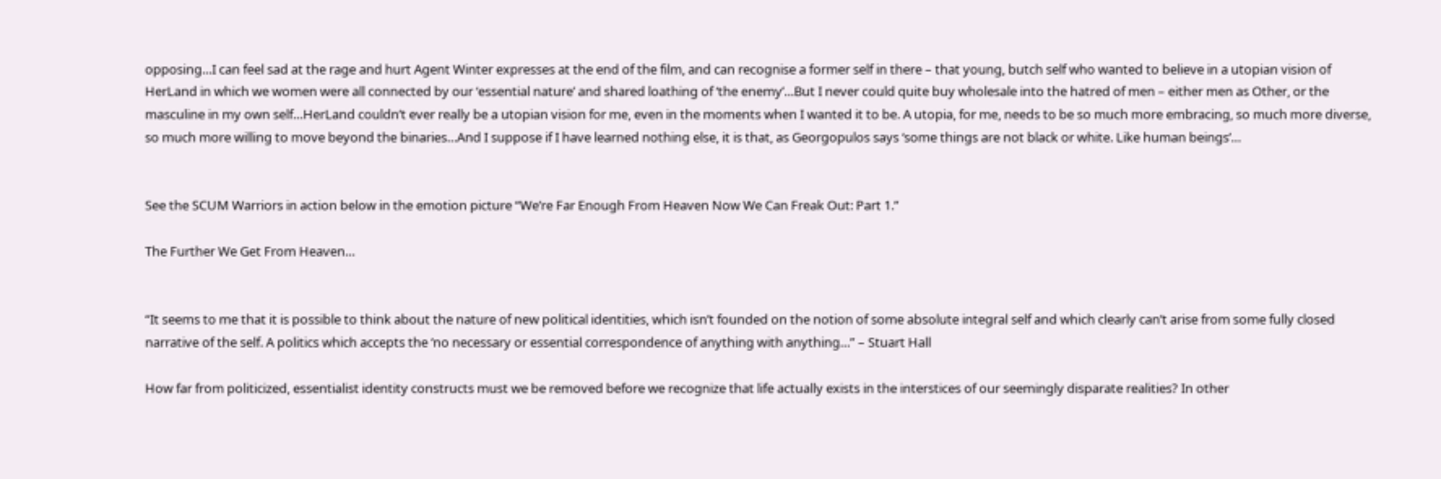opposing…I can feel sad at the rage and hurt Agent Winter expresses at the end of the film, and can recognise a former self in there – that young, butch self who wanted to believe in a utopian vision of HerLand in which we women were all connected by our ‘essential nature’ and shared loathing of ‘the enemy’…But I never could quite buy wholesale into the hatred of men – either men as Other, or the masculine in my own self…HerLand couldn’t ever really be a utopian vision for me, even in the moments when I wanted it to be. A utopia, for me, needs to be so much more embracing, so much more diverse, so much more willing to move beyond the binaries…And I suppose if I have learned nothing else, it is that, as Georgopulos says ‘some things are not black or white. Like human beings’…


See the SCUM Warriors in action below in the emotion picture “We’re Far Enough From Heaven Now We Can Freak Out: Part 1.”

The Further We Get From Heaven…


“It seems to me that it is possible to think about the nature of new political identities, which isn’t founded on the notion of some absolute integral self and which clearly can’t arise from some fully closed narrative of the self. A politics which accepts the ‘no necessary or essential correspondence of anything with anything…” – Stuart Hall

How far from politicized, essentialist identity constructs must we be removed before we recognize that life actually exists in the interstices of our seemingly disparate realities? In other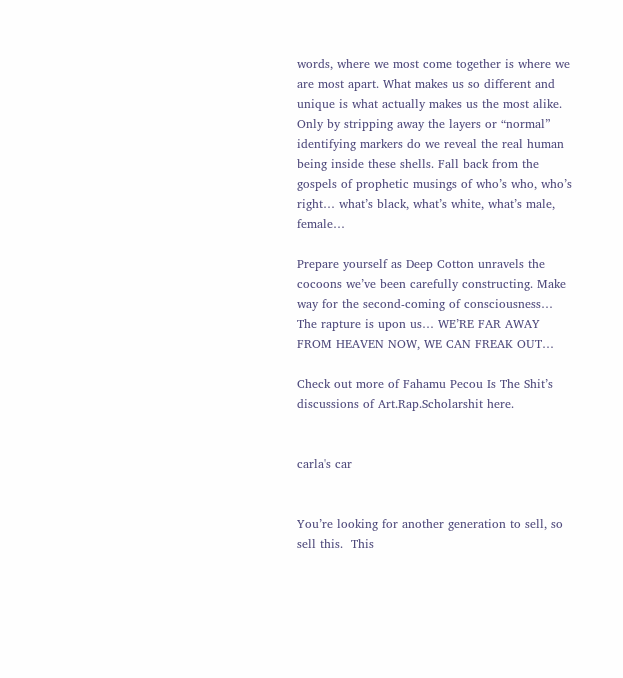words, where we most come together is where we are most apart. What makes us so different and unique is what actually makes us the most alike. Only by stripping away the layers or “normal” identifying markers do we reveal the real human being inside these shells. Fall back from the gospels of prophetic musings of who’s who, who’s right… what’s black, what’s white, what’s male, female…

Prepare yourself as Deep Cotton unravels the cocoons we’ve been carefully constructing. Make way for the second-coming of consciousness… The rapture is upon us… WE’RE FAR AWAY FROM HEAVEN NOW, WE CAN FREAK OUT…

Check out more of Fahamu Pecou Is The Shit’s discussions of Art.Rap.Scholarshit here.


carla's car


You’re looking for another generation to sell, so sell this.  This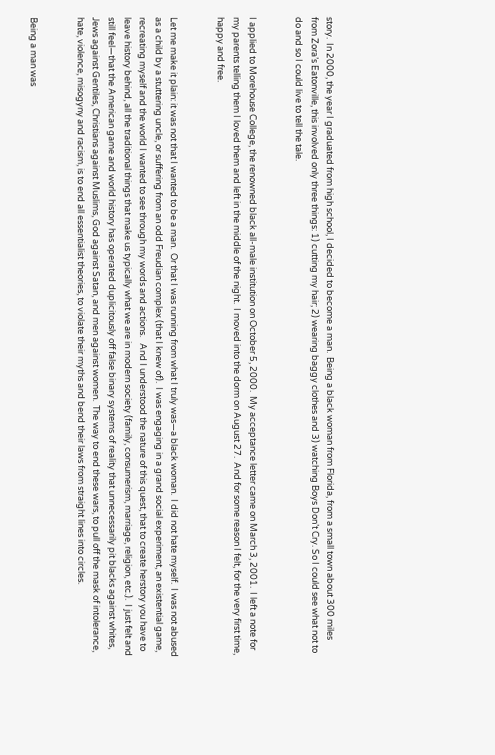story.  In 2000, the year I graduated from high school, I decided to become a man.  Being a black woman from Florida, from a small town about 300 miles from Zora’s Eatonville, this involved only three things: 1) cutting my hair; 2) wearing baggy clothes and 3) watching Boys Don’t Cry. So I could see what not to do and so I could live to tell the tale.


I applied to Morehouse College, the renowned black all-male institution on October 5, 2000.  My acceptance letter came on March 3, 2001.  I left a note for my parents telling them I loved them and left in the middle of the night.  I moved into the dorm on August 27.  And for some reason I felt, for the very first time, happy and free.


Let me make it plain: it was not that I wanted to be a man.  Or that I was running from what I truly was—a black woman.  I did not hate myself.  I was not abused as a child by a stuttering uncle, or suffering from an odd Freudian complex (that I knew of).  I was engaging in a grand social experiment, an existential game, recreating myself and the world I wanted to see through my words and actions.   And I understood the nature of this quest, that to create herstory you have to leave history behind, all the traditional things that make us typically what we are in modern society (family, consumerism, marriage, religion, etc.).  I just felt and still feel—that the American game and world history has operated duplicitously off false binary systems of reality that unnecessarily pit blacks against whites, Jews against Gentiles, Christians against Muslims, God against Satan, and men against women.  The way to end these wars, to pull off the mask of intolerance, hate, violence, misogyny and racism, is to end all essentialist theories, to violate their myths and bend their laws from straight lines into circles.


Being a man was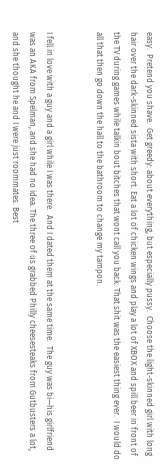easy.  Pretend you shave.  Get greedy: about everything, but especially pussy.  Choose the light-skinned girl with long hair over the dark-skinned sista with short. Eat a lot of chicken wings and play a lot of XBOX and spill beer in front of the TV during games while talkin bout bitches that wont call you back. That shit was the easiest thing ever.  I would do all that then go down the hall to the bathroom to change my tampon.


I fell in love with a guy and a girl while I was there.  And I dated them at the same time.  The guy was bi—his girlfriend was an AKA from Spelman, and she had no idea. The three of us grabbed Philly cheesesteaks from Gutbusters a lot, and she thought he and I were just roommates. Best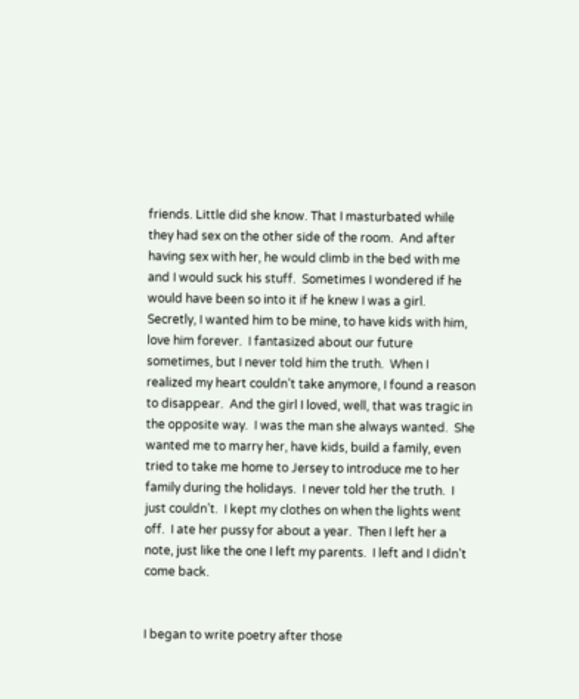friends. Little did she know. That I masturbated while they had sex on the other side of the room.  And after having sex with her, he would climb in the bed with me and I would suck his stuff.  Sometimes I wondered if he would have been so into it if he knew I was a girl.  Secretly, I wanted him to be mine, to have kids with him, love him forever.  I fantasized about our future sometimes, but I never told him the truth.  When I realized my heart couldn’t take anymore, I found a reason to disappear.  And the girl I loved, well, that was tragic in the opposite way.  I was the man she always wanted.  She wanted me to marry her, have kids, build a family, even tried to take me home to Jersey to introduce me to her family during the holidays.  I never told her the truth.  I just couldn’t.  I kept my clothes on when the lights went off.  I ate her pussy for about a year.  Then I left her a note, just like the one I left my parents.  I left and I didn’t come back.


I began to write poetry after those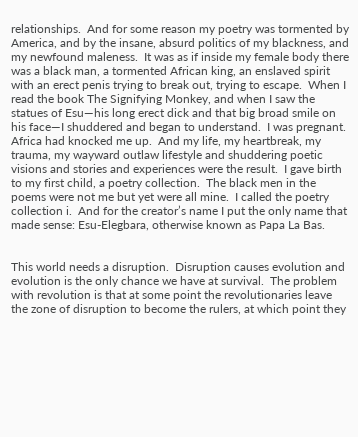relationships.  And for some reason my poetry was tormented by America, and by the insane, absurd politics of my blackness, and my newfound maleness.  It was as if inside my female body there was a black man, a tormented African king, an enslaved spirit with an erect penis trying to break out, trying to escape.  When I read the book The Signifying Monkey, and when I saw the statues of Esu—his long erect dick and that big broad smile on his face—I shuddered and began to understand.  I was pregnant.  Africa had knocked me up.  And my life, my heartbreak, my trauma, my wayward outlaw lifestyle and shuddering poetic visions and stories and experiences were the result.  I gave birth to my first child, a poetry collection.  The black men in the poems were not me but yet were all mine.  I called the poetry collection i.  And for the creator’s name I put the only name that made sense: Esu-Elegbara, otherwise known as Papa La Bas.


This world needs a disruption.  Disruption causes evolution and evolution is the only chance we have at survival.  The problem with revolution is that at some point the revolutionaries leave the zone of disruption to become the rulers, at which point they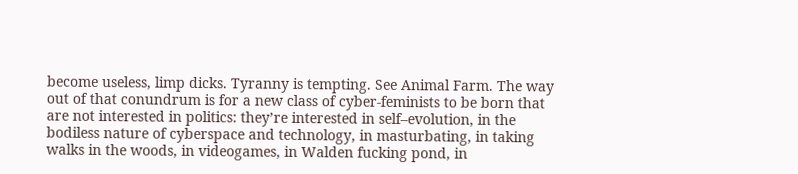become useless, limp dicks. Tyranny is tempting. See Animal Farm. The way out of that conundrum is for a new class of cyber-feminists to be born that are not interested in politics: they’re interested in self–evolution, in the bodiless nature of cyberspace and technology, in masturbating, in taking walks in the woods, in videogames, in Walden fucking pond, in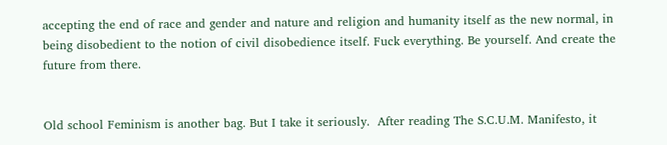accepting the end of race and gender and nature and religion and humanity itself as the new normal, in being disobedient to the notion of civil disobedience itself. Fuck everything. Be yourself. And create the future from there.


Old school Feminism is another bag. But I take it seriously.  After reading The S.C.U.M. Manifesto, it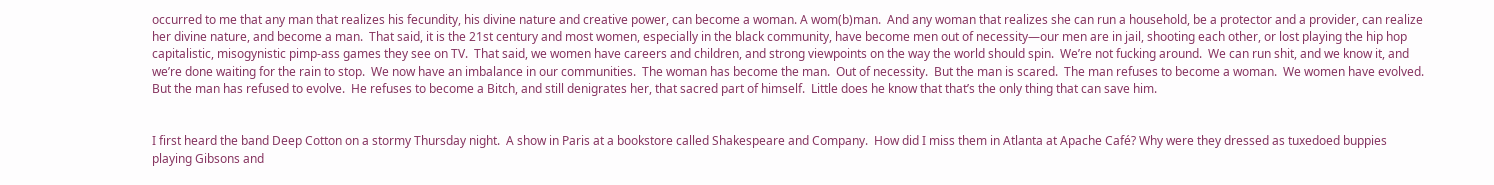occurred to me that any man that realizes his fecundity, his divine nature and creative power, can become a woman. A wom(b)man.  And any woman that realizes she can run a household, be a protector and a provider, can realize her divine nature, and become a man.  That said, it is the 21st century and most women, especially in the black community, have become men out of necessity—our men are in jail, shooting each other, or lost playing the hip hop capitalistic, misogynistic pimp-ass games they see on TV.  That said, we women have careers and children, and strong viewpoints on the way the world should spin.  We’re not fucking around.  We can run shit, and we know it, and we’re done waiting for the rain to stop.  We now have an imbalance in our communities.  The woman has become the man.  Out of necessity.  But the man is scared.  The man refuses to become a woman.  We women have evolved.  But the man has refused to evolve.  He refuses to become a Bitch, and still denigrates her, that sacred part of himself.  Little does he know that that’s the only thing that can save him.


I first heard the band Deep Cotton on a stormy Thursday night.  A show in Paris at a bookstore called Shakespeare and Company.  How did I miss them in Atlanta at Apache Café? Why were they dressed as tuxedoed buppies playing Gibsons and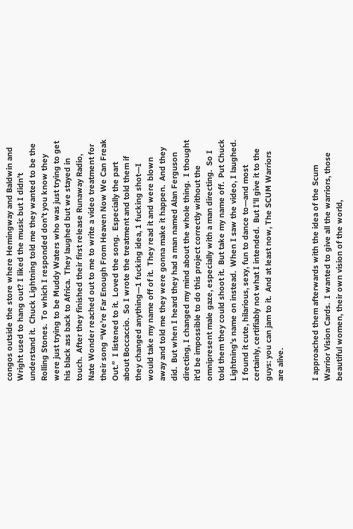congos outside the store where Hemingway and Baldwin and Wright used to hang out? I liked the music but I didn’t understand it.  Chuck Lightning told me they wanted to be the Rolling Stones.  To which I responded don’t you know they were just trying to be Muddy Waters who was just trying to get his black ass back to Africa.  They laughed but we stayed in touch.  After they finished their first release Runaway Radio, Nate Wonder reached out to me to write a video treatment for their song “We’re Far Enough From Heaven Now We Can Freak Out.”  I listened to it.  Loved the song.  Especially the part about Boccaccio.  So I wrote the treatment and told them if they changed anything—1 fucking idea, 1 fucking shot—I would take my name off of it.  They read it and were blown away and told me they were gonna make it happen.  And they did.  But when I heard they had a man named Alan Ferguson directing, I changed my mind about the whole thing.  I thought it’d be impossible to do this project correctly without the omnipresent male gaze, especially with a man directing.  So I told them they could shoot it.  But take my name off.  Put Chuck Lightning’s name on instead.  When I saw the video, I laughed.  I found it cute, hilarious, sexy, fun to dance to—and most certainly, certifiably not what I intended.  But I’ll give it to the guys: you can jam to it.  And at least now, The SCUM Warriors are alive.


I approached them afterwards with the idea of the Scum Warrior Vision Cards.  I wanted to give all the warriors, those beautiful women, their own vision of the world,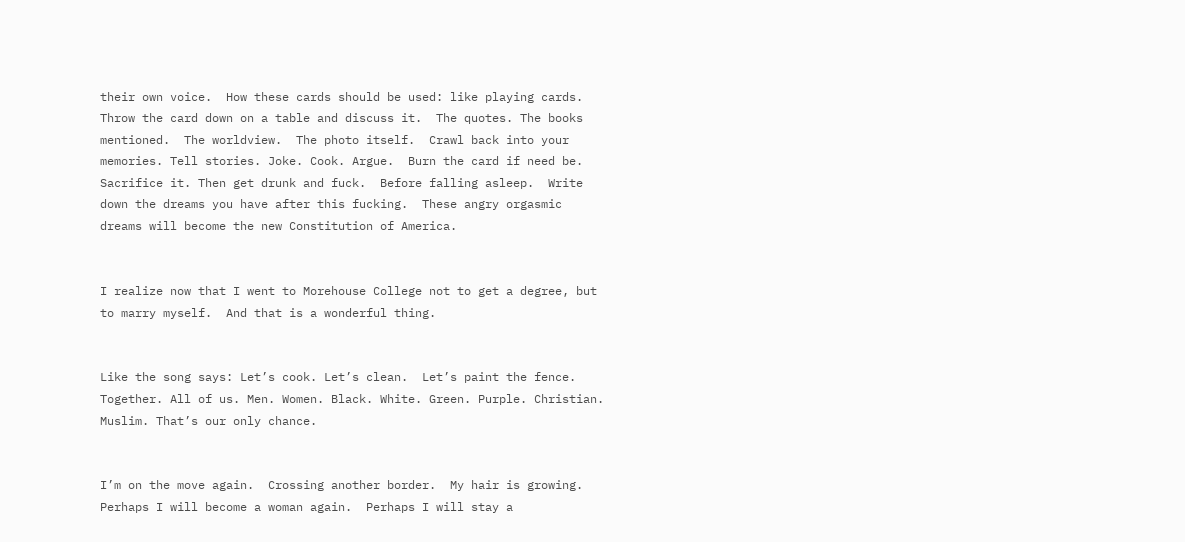their own voice.  How these cards should be used: like playing cards.  Throw the card down on a table and discuss it.  The quotes. The books mentioned.  The worldview.  The photo itself.  Crawl back into your memories. Tell stories. Joke. Cook. Argue.  Burn the card if need be. Sacrifice it. Then get drunk and fuck.  Before falling asleep.  Write down the dreams you have after this fucking.  These angry orgasmic dreams will become the new Constitution of America.


I realize now that I went to Morehouse College not to get a degree, but to marry myself.  And that is a wonderful thing.


Like the song says: Let’s cook. Let’s clean.  Let’s paint the fence.  Together. All of us. Men. Women. Black. White. Green. Purple. Christian. Muslim. That’s our only chance.


I’m on the move again.  Crossing another border.  My hair is growing.  Perhaps I will become a woman again.  Perhaps I will stay a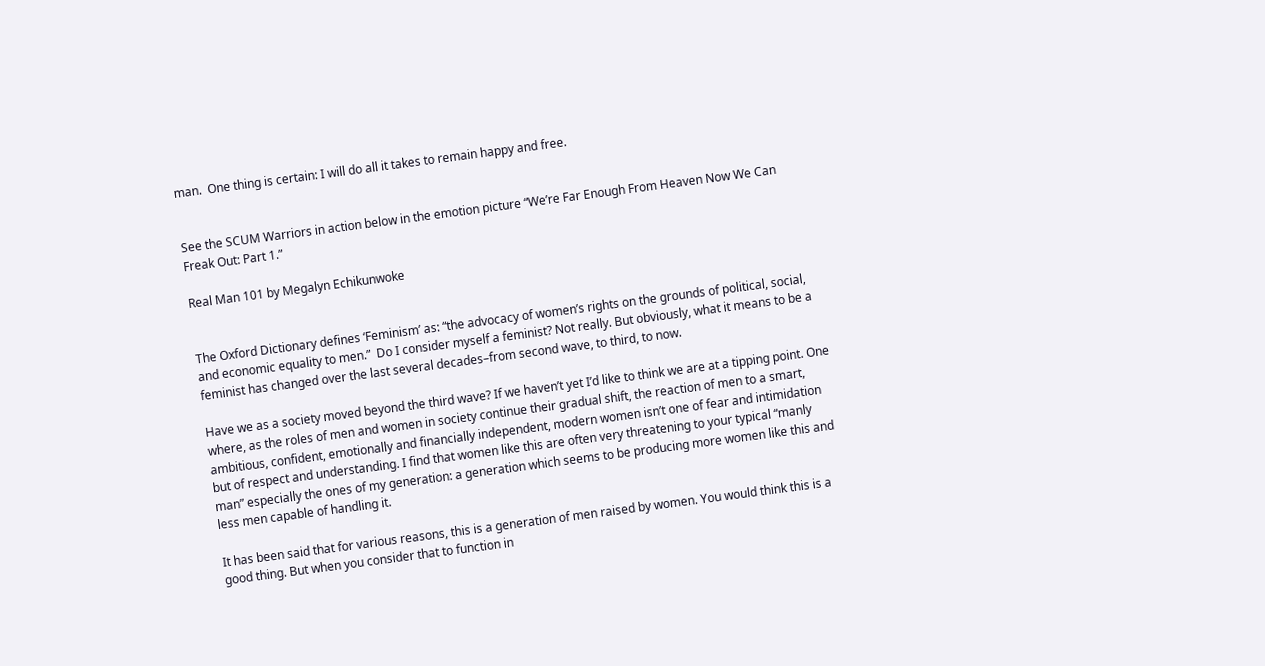man.  One thing is certain: I will do all it takes to remain happy and free.


See the SCUM Warriors in action below in the emotion picture “We’re Far Enough From Heaven Now We Can Freak Out: Part 1.”

Real Man 101 by Megalyn Echikunwoke


The Oxford Dictionary defines ‘Feminism’ as: “the advocacy of women’s rights on the grounds of political, social, and economic equality to men.”  Do I consider myself a feminist? Not really. But obviously, what it means to be a feminist has changed over the last several decades–from second wave, to third, to now.

Have we as a society moved beyond the third wave? If we haven’t yet I’d like to think we are at a tipping point. One where, as the roles of men and women in society continue their gradual shift, the reaction of men to a smart, ambitious, confident, emotionally and financially independent, modern women isn’t one of fear and intimidation but of respect and understanding. I find that women like this are often very threatening to your typical “manly man” especially the ones of my generation: a generation which seems to be producing more women like this and less men capable of handling it.

It has been said that for various reasons, this is a generation of men raised by women. You would think this is a good thing. But when you consider that to function in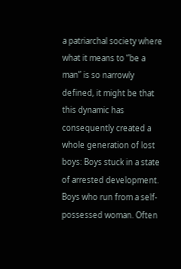a patriarchal society where what it means to “be a man” is so narrowly defined, it might be that this dynamic has consequently created a whole generation of lost boys: Boys stuck in a state of arrested development. Boys who run from a self-possessed woman. Often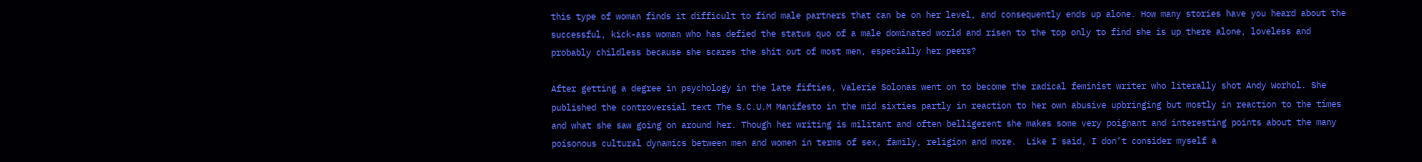this type of woman finds it difficult to find male partners that can be on her level, and consequently ends up alone. How many stories have you heard about the successful, kick-ass woman who has defied the status quo of a male dominated world and risen to the top only to find she is up there alone, loveless and probably childless because she scares the shit out of most men, especially her peers?

After getting a degree in psychology in the late fifties, Valerie Solonas went on to become the radical feminist writer who literally shot Andy Worhol. She published the controversial text The S.C.U.M Manifesto in the mid sixties partly in reaction to her own abusive upbringing but mostly in reaction to the times and what she saw going on around her. Though her writing is militant and often belligerent she makes some very poignant and interesting points about the many poisonous cultural dynamics between men and women in terms of sex, family, religion and more.  Like I said, I don’t consider myself a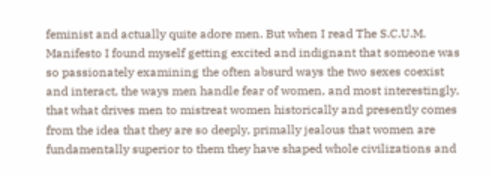feminist and actually quite adore men. But when I read The S.C.U.M. Manifesto I found myself getting excited and indignant that someone was so passionately examining the often absurd ways the two sexes coexist and interact, the ways men handle fear of women, and most interestingly, that what drives men to mistreat women historically and presently comes from the idea that they are so deeply, primally jealous that women are fundamentally superior to them they have shaped whole civilizations and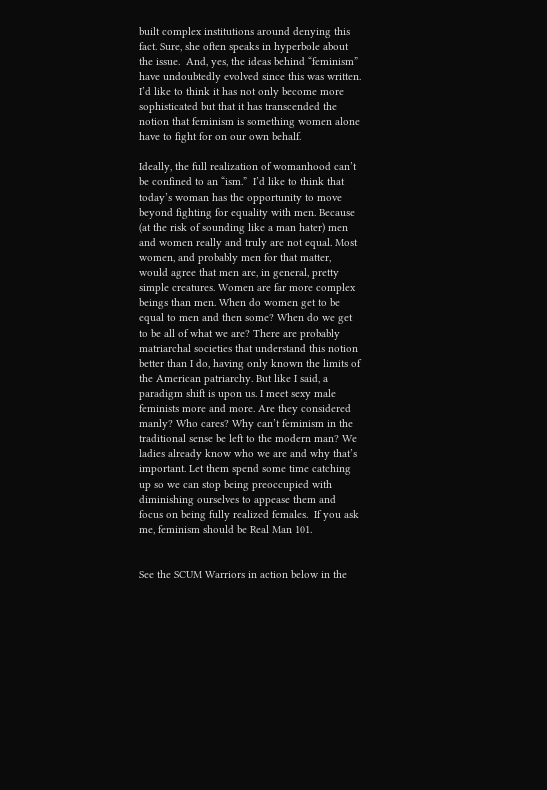built complex institutions around denying this fact. Sure, she often speaks in hyperbole about the issue.  And, yes, the ideas behind “feminism” have undoubtedly evolved since this was written. I’d like to think it has not only become more sophisticated but that it has transcended the notion that feminism is something women alone have to fight for on our own behalf.

Ideally, the full realization of womanhood can’t be confined to an “ism.”  I’d like to think that today’s woman has the opportunity to move beyond fighting for equality with men. Because (at the risk of sounding like a man hater) men and women really and truly are not equal. Most women, and probably men for that matter, would agree that men are, in general, pretty simple creatures. Women are far more complex beings than men. When do women get to be equal to men and then some? When do we get to be all of what we are? There are probably matriarchal societies that understand this notion better than I do, having only known the limits of the American patriarchy. But like I said, a paradigm shift is upon us. I meet sexy male feminists more and more. Are they considered manly? Who cares? Why can’t feminism in the traditional sense be left to the modern man? We ladies already know who we are and why that’s important. Let them spend some time catching up so we can stop being preoccupied with diminishing ourselves to appease them and focus on being fully realized females.  If you ask me, feminism should be Real Man 101.


See the SCUM Warriors in action below in the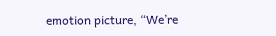emotion picture, “We’re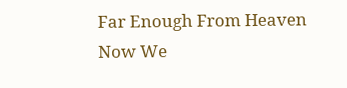Far Enough From Heaven Now We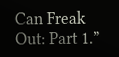Can Freak Out: Part 1.”